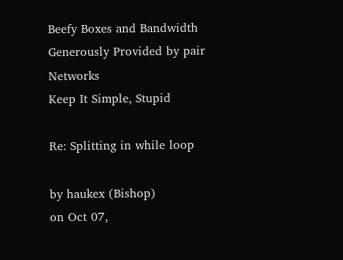Beefy Boxes and Bandwidth Generously Provided by pair Networks
Keep It Simple, Stupid

Re: Splitting in while loop

by haukex (Bishop)
on Oct 07,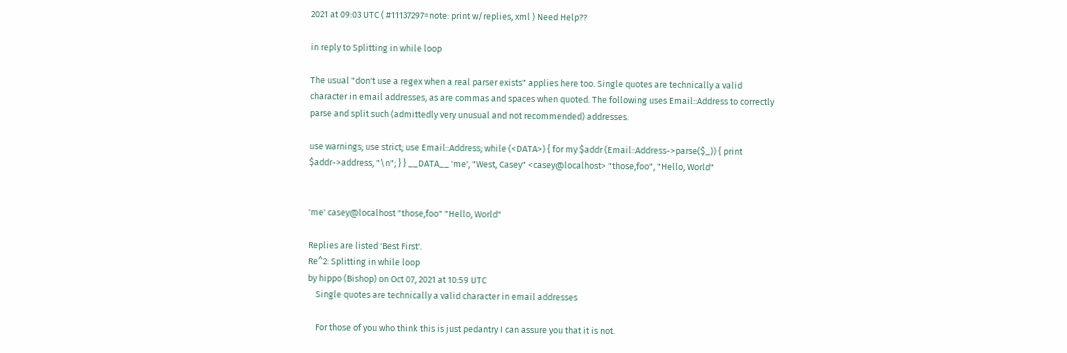2021 at 09:03 UTC ( #11137297=note: print w/replies, xml ) Need Help??

in reply to Splitting in while loop

The usual "don't use a regex when a real parser exists" applies here too. Single quotes are technically a valid character in email addresses, as are commas and spaces when quoted. The following uses Email::Address to correctly parse and split such (admittedly very unusual and not recommended) addresses.

use warnings; use strict; use Email::Address; while (<DATA>) { for my $addr (Email::Address->parse($_)) { print $addr->address, "\n"; } } __DATA__ 'me', "West, Casey" <casey@localhost> "those,foo", "Hello, World"


'me' casey@localhost "those,foo" "Hello, World"

Replies are listed 'Best First'.
Re^2: Splitting in while loop
by hippo (Bishop) on Oct 07, 2021 at 10:59 UTC
    Single quotes are technically a valid character in email addresses

    For those of you who think this is just pedantry I can assure you that it is not.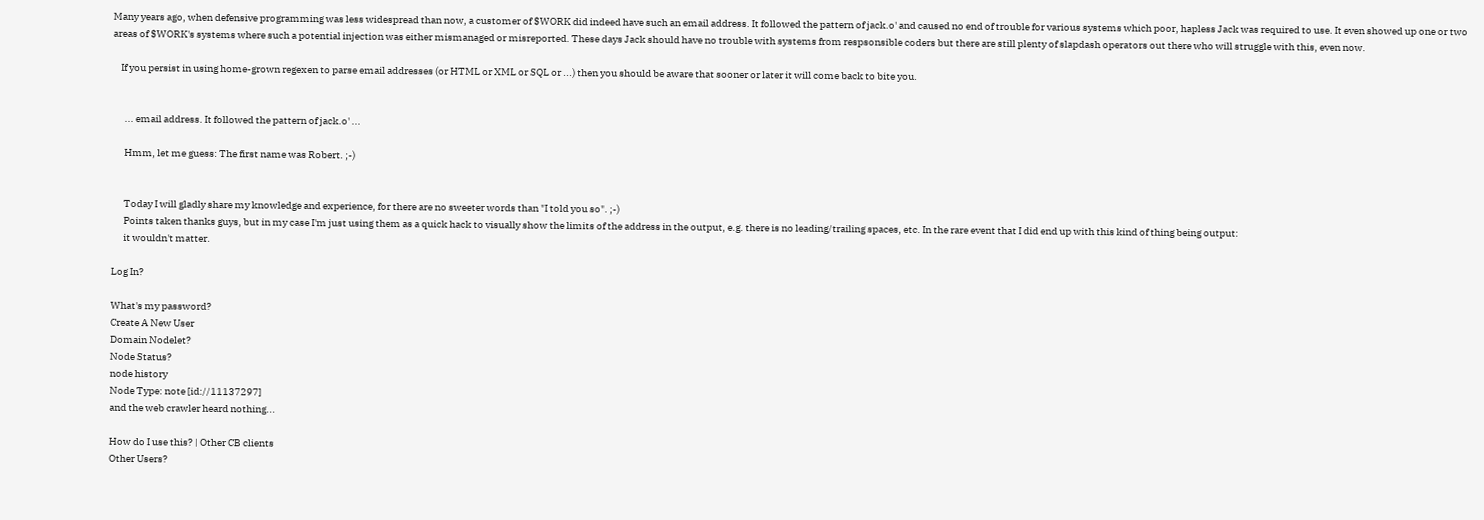Many years ago, when defensive programming was less widespread than now, a customer of $WORK did indeed have such an email address. It followed the pattern of jack.o' and caused no end of trouble for various systems which poor, hapless Jack was required to use. It even showed up one or two areas of $WORK's systems where such a potential injection was either mismanaged or misreported. These days Jack should have no trouble with systems from respsonsible coders but there are still plenty of slapdash operators out there who will struggle with this, even now.

    If you persist in using home-grown regexen to parse email addresses (or HTML or XML or SQL or ...) then you should be aware that sooner or later it will come back to bite you.


      ... email address. It followed the pattern of jack.o' ...

      Hmm, let me guess: The first name was Robert. ;-)


      Today I will gladly share my knowledge and experience, for there are no sweeter words than "I told you so". ;-)
      Points taken thanks guys, but in my case I'm just using them as a quick hack to visually show the limits of the address in the output, e.g. there is no leading/trailing spaces, etc. In the rare event that I did end up with this kind of thing being output:
      it wouldn't matter.

Log In?

What's my password?
Create A New User
Domain Nodelet?
Node Status?
node history
Node Type: note [id://11137297]
and the web crawler heard nothing...

How do I use this? | Other CB clients
Other Users?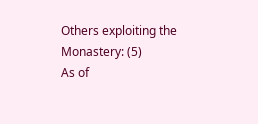Others exploiting the Monastery: (5)
As of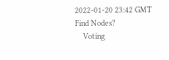2022-01-20 23:42 GMT
Find Nodes?
    Voting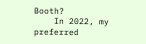Booth?
    In 2022, my preferred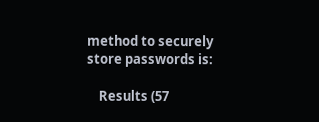method to securely store passwords is:

    Results (57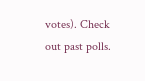votes). Check out past polls.